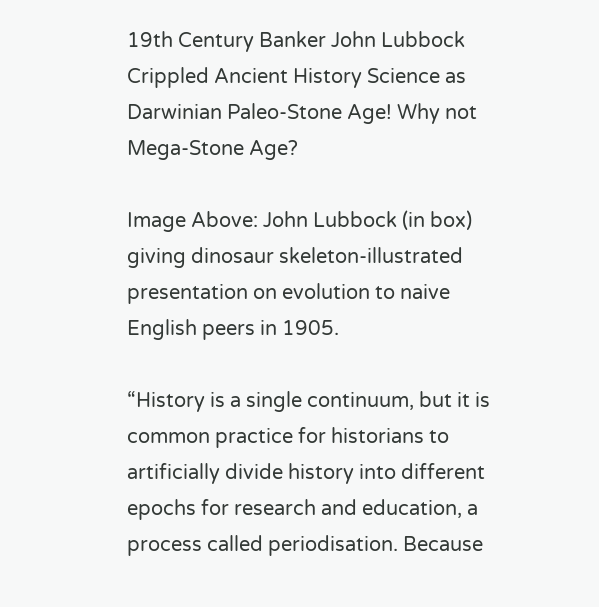19th Century Banker John Lubbock Crippled Ancient History Science as Darwinian Paleo-Stone Age! Why not Mega-Stone Age?

Image Above: John Lubbock (in box) giving dinosaur skeleton-illustrated presentation on evolution to naive English peers in 1905.

“History is a single continuum, but it is common practice for historians to artificially divide history into different epochs for research and education, a process called periodisation. Because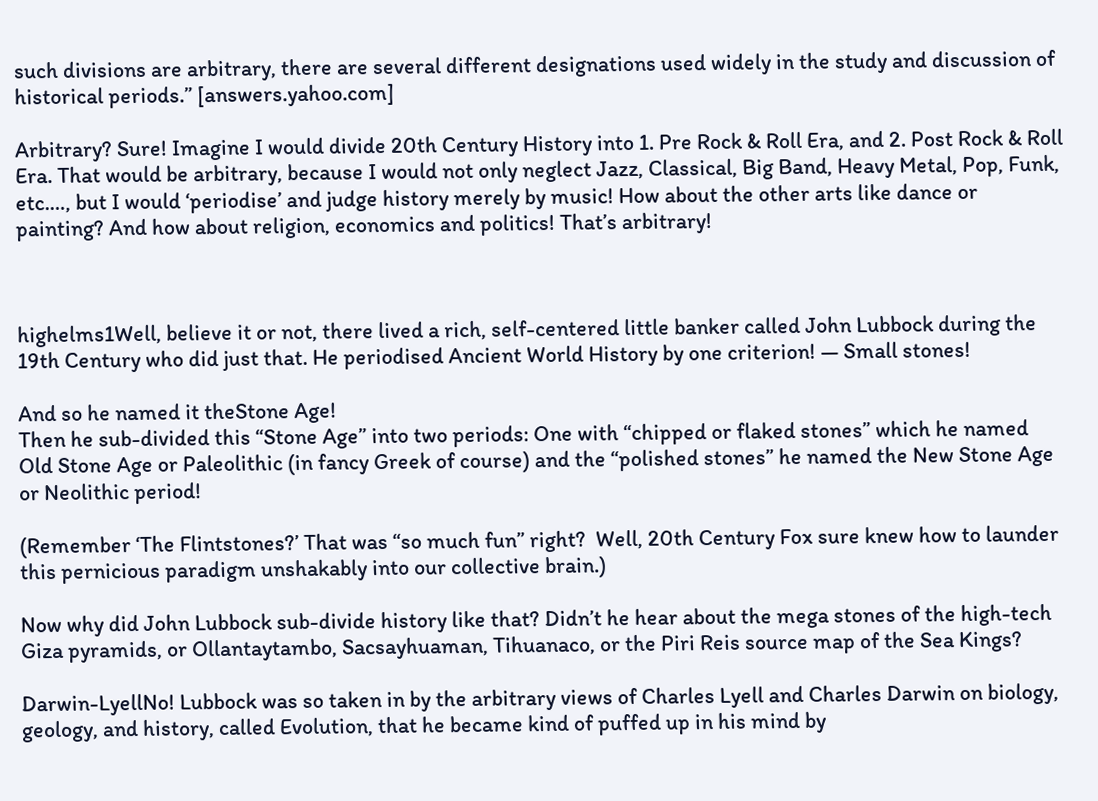such divisions are arbitrary, there are several different designations used widely in the study and discussion of historical periods.” [answers.yahoo.com]

Arbitrary? Sure! Imagine I would divide 20th Century History into 1. Pre Rock & Roll Era, and 2. Post Rock & Roll Era. That would be arbitrary, because I would not only neglect Jazz, Classical, Big Band, Heavy Metal, Pop, Funk, etc.…, but I would ‘periodise’ and judge history merely by music! How about the other arts like dance or painting? And how about religion, economics and politics! That’s arbitrary!



highelms1Well, believe it or not, there lived a rich, self-centered little banker called John Lubbock during the 19th Century who did just that. He periodised Ancient World History by one criterion! — Small stones!

And so he named it theStone Age!
Then he sub-divided this “Stone Age” into two periods: One with “chipped or flaked stones” which he named Old Stone Age or Paleolithic (in fancy Greek of course) and the “polished stones” he named the New Stone Age or Neolithic period!

(Remember ‘The Flintstones?’ That was “so much fun” right?  Well, 20th Century Fox sure knew how to launder this pernicious paradigm unshakably into our collective brain.)

Now why did John Lubbock sub-divide history like that? Didn’t he hear about the mega stones of the high-tech Giza pyramids, or Ollantaytambo, Sacsayhuaman, Tihuanaco, or the Piri Reis source map of the Sea Kings?

Darwin-LyellNo! Lubbock was so taken in by the arbitrary views of Charles Lyell and Charles Darwin on biology, geology, and history, called Evolution, that he became kind of puffed up in his mind by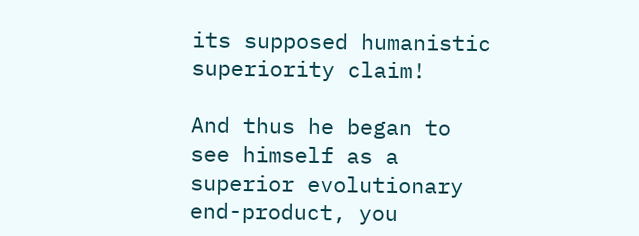its supposed humanistic superiority claim!

And thus he began to see himself as a superior evolutionary end-product, you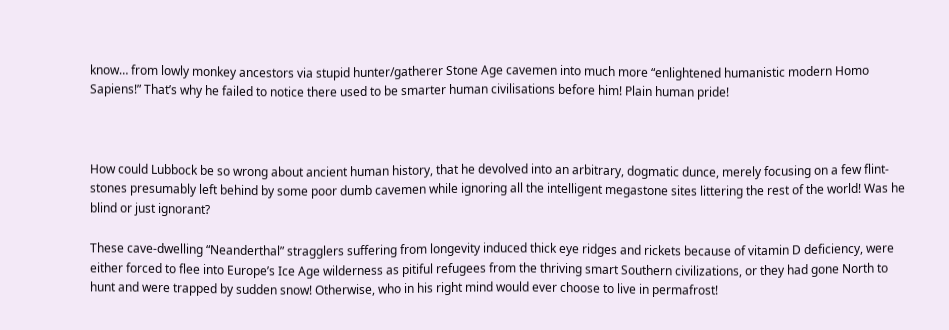know… from lowly monkey ancestors via stupid hunter/gatherer Stone Age cavemen into much more “enlightened humanistic modern Homo Sapiens!” That’s why he failed to notice there used to be smarter human civilisations before him! Plain human pride!



How could Lubbock be so wrong about ancient human history, that he devolved into an arbitrary, dogmatic dunce, merely focusing on a few flint-stones presumably left behind by some poor dumb cavemen while ignoring all the intelligent megastone sites littering the rest of the world! Was he blind or just ignorant?

These cave-dwelling “Neanderthal” stragglers suffering from longevity induced thick eye ridges and rickets because of vitamin D deficiency, were either forced to flee into Europe’s Ice Age wilderness as pitiful refugees from the thriving smart Southern civilizations, or they had gone North to hunt and were trapped by sudden snow! Otherwise, who in his right mind would ever choose to live in permafrost!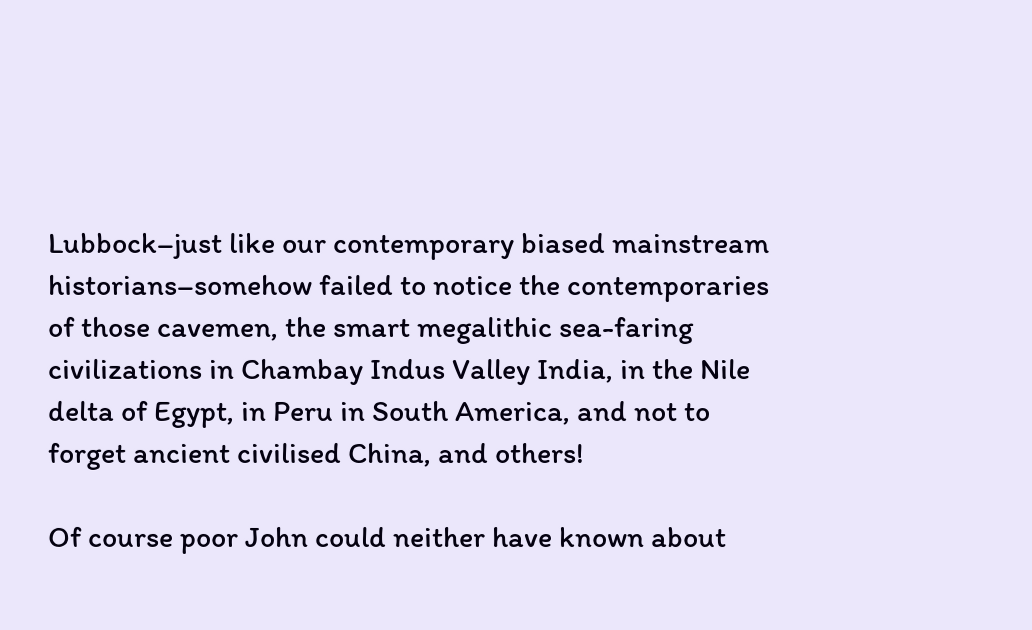Lubbock–just like our contemporary biased mainstream historians–somehow failed to notice the contemporaries of those cavemen, the smart megalithic sea-faring civilizations in Chambay Indus Valley India, in the Nile delta of Egypt, in Peru in South America, and not to forget ancient civilised China, and others!

Of course poor John could neither have known about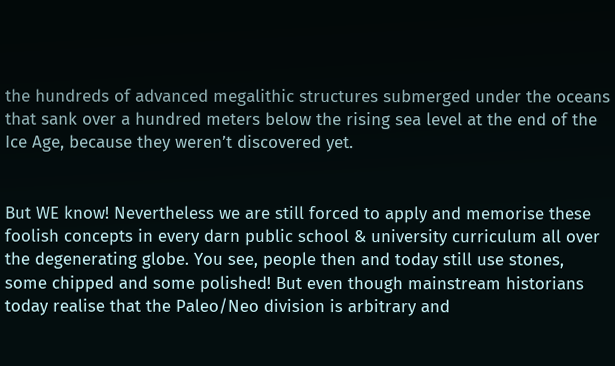the hundreds of advanced megalithic structures submerged under the oceans that sank over a hundred meters below the rising sea level at the end of the Ice Age, because they weren’t discovered yet.


But WE know! Nevertheless we are still forced to apply and memorise these foolish concepts in every darn public school & university curriculum all over the degenerating globe. You see, people then and today still use stones, some chipped and some polished! But even though mainstream historians today realise that the Paleo/Neo division is arbitrary and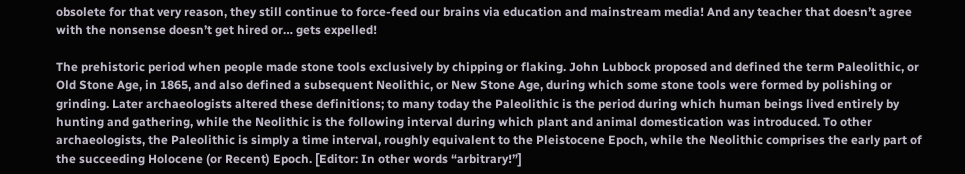obsolete for that very reason, they still continue to force-feed our brains via education and mainstream media! And any teacher that doesn’t agree with the nonsense doesn’t get hired or… gets expelled!

The prehistoric period when people made stone tools exclusively by chipping or flaking. John Lubbock proposed and defined the term Paleolithic, or Old Stone Age, in 1865, and also defined a subsequent Neolithic, or New Stone Age, during which some stone tools were formed by polishing or grinding. Later archaeologists altered these definitions; to many today the Paleolithic is the period during which human beings lived entirely by hunting and gathering, while the Neolithic is the following interval during which plant and animal domestication was introduced. To other archaeologists, the Paleolithic is simply a time interval, roughly equivalent to the Pleistocene Epoch, while the Neolithic comprises the early part of the succeeding Holocene (or Recent) Epoch. [Editor: In other words “arbitrary!”]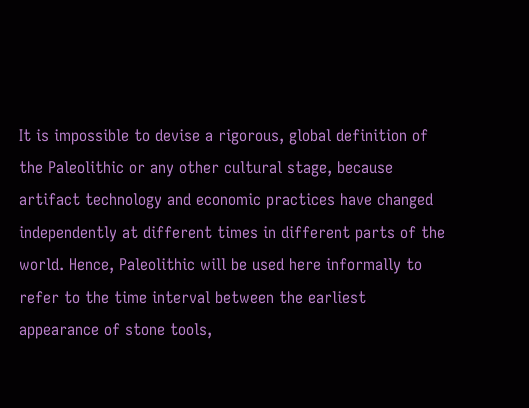It is impossible to devise a rigorous, global definition of the Paleolithic or any other cultural stage, because artifact technology and economic practices have changed independently at different times in different parts of the world. Hence, Paleolithic will be used here informally to refer to the time interval between the earliest appearance of stone tools,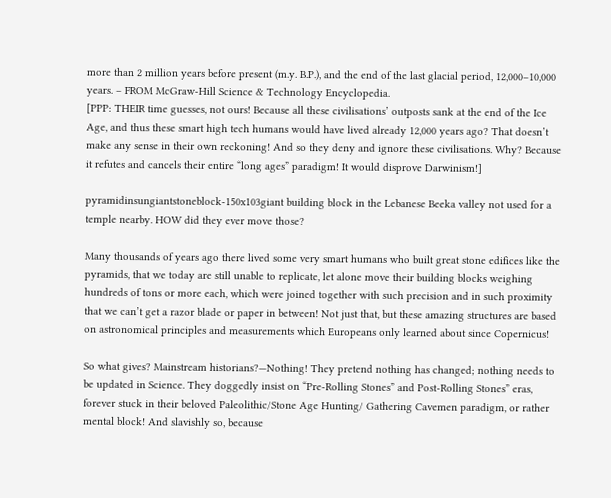more than 2 million years before present (m.y. B.P.), and the end of the last glacial period, 12,000–10,000 years. – FROM McGraw-Hill Science & Technology Encyclopedia.
[PPP: THEIR time guesses, not ours! Because all these civilisations’ outposts sank at the end of the Ice Age, and thus these smart high tech humans would have lived already 12,000 years ago? That doesn’t make any sense in their own reckoning! And so they deny and ignore these civilisations. Why? Because it refutes and cancels their entire “long ages” paradigm! It would disprove Darwinism!]

pyramidinsungiantstoneblock-150x103giant building block in the Lebanese Beeka valley not used for a temple nearby. HOW did they ever move those?

Many thousands of years ago there lived some very smart humans who built great stone edifices like the pyramids, that we today are still unable to replicate, let alone move their building blocks weighing hundreds of tons or more each, which were joined together with such precision and in such proximity that we can’t get a razor blade or paper in between! Not just that, but these amazing structures are based on astronomical principles and measurements which Europeans only learned about since Copernicus!

So what gives? Mainstream historians?—Nothing! They pretend nothing has changed; nothing needs to be updated in Science. They doggedly insist on “Pre-Rolling Stones” and Post-Rolling Stones” eras, forever stuck in their beloved Paleolithic/Stone Age Hunting/ Gathering Cavemen paradigm, or rather mental block! And slavishly so, because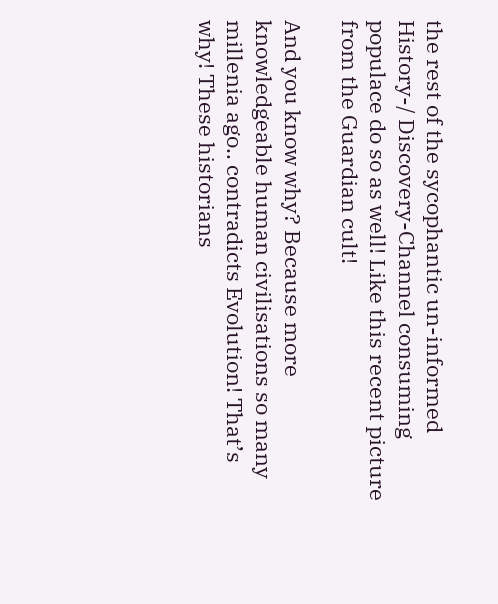the rest of the sycophantic un-informed History-/ Discovery-Channel consuming populace do so as well! Like this recent picture from the Guardian cult!

And you know why? Because more  knowledgeable human civilisations so many millenia ago.. contradicts Evolution! That’s why! These historians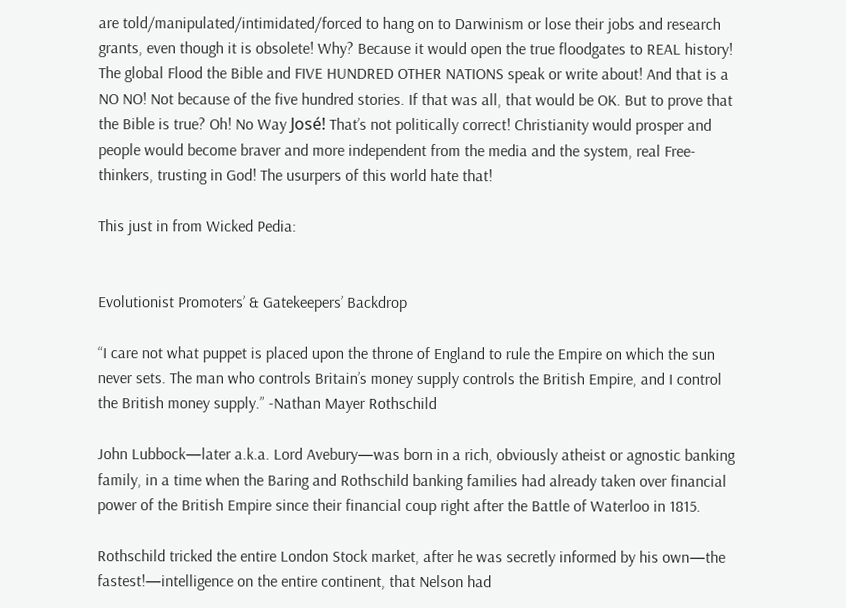are told/manipulated/intimidated/forced to hang on to Darwinism or lose their jobs and research grants, even though it is obsolete! Why? Because it would open the true floodgates to REAL history! The global Flood the Bible and FIVE HUNDRED OTHER NATIONS speak or write about! And that is a NO NO! Not because of the five hundred stories. If that was all, that would be OK. But to prove that the Bible is true? Oh! No Way José! That’s not politically correct! Christianity would prosper and people would become braver and more independent from the media and the system, real Free-thinkers, trusting in God! The usurpers of this world hate that!

This just in from Wicked Pedia:


Evolutionist Promoters’ & Gatekeepers’ Backdrop

“I care not what puppet is placed upon the throne of England to rule the Empire on which the sun never sets. The man who controls Britain’s money supply controls the British Empire, and I control the British money supply.” -Nathan Mayer Rothschild

John Lubbock—later a.k.a. Lord Avebury—was born in a rich, obviously atheist or agnostic banking family, in a time when the Baring and Rothschild banking families had already taken over financial power of the British Empire since their financial coup right after the Battle of Waterloo in 1815.

Rothschild tricked the entire London Stock market, after he was secretly informed by his own—the fastest!—intelligence on the entire continent, that Nelson had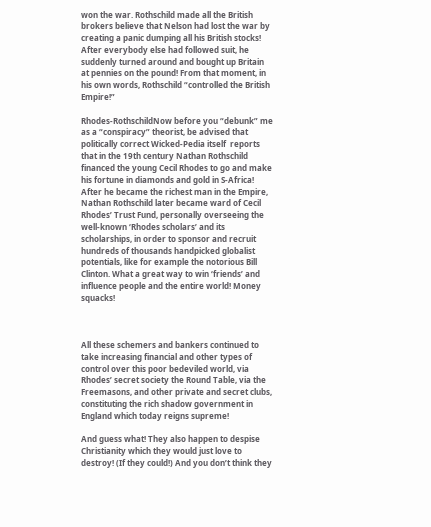won the war. Rothschild made all the British brokers believe that Nelson had lost the war by creating a panic dumping all his British stocks! After everybody else had followed suit, he suddenly turned around and bought up Britain at pennies on the pound! From that moment, in his own words, Rothschild “controlled the British Empire!”

Rhodes-RothschildNow before you “debunk” me as a “conspiracy” theorist, be advised that politically correct Wicked-Pedia itself  reports that in the 19th century Nathan Rothschild financed the young Cecil Rhodes to go and make his fortune in diamonds and gold in S-Africa!
After he became the richest man in the Empire, Nathan Rothschild later became ward of Cecil Rhodes’ Trust Fund, personally overseeing the well-known ‘Rhodes scholars’ and its scholarships, in order to sponsor and recruit hundreds of thousands handpicked globalist potentials, like for example the notorious Bill Clinton. What a great way to win ‘friends’ and influence people and the entire world! Money squacks!



All these schemers and bankers continued to take increasing financial and other types of control over this poor bedeviled world, via Rhodes’ secret society the Round Table, via the Freemasons, and other private and secret clubs, constituting the rich shadow government in England which today reigns supreme!

And guess what! They also happen to despise Christianity which they would just love to destroy! (If they could!) And you don’t think they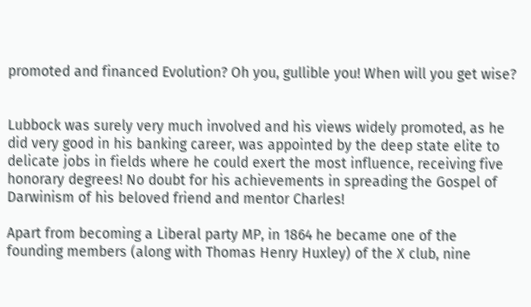promoted and financed Evolution? Oh you, gullible you! When will you get wise?


Lubbock was surely very much involved and his views widely promoted, as he did very good in his banking career, was appointed by the deep state elite to delicate jobs in fields where he could exert the most influence, receiving five honorary degrees! No doubt for his achievements in spreading the Gospel of Darwinism of his beloved friend and mentor Charles!

Apart from becoming a Liberal party MP, in 1864 he became one of the founding members (along with Thomas Henry Huxley) of the X club, nine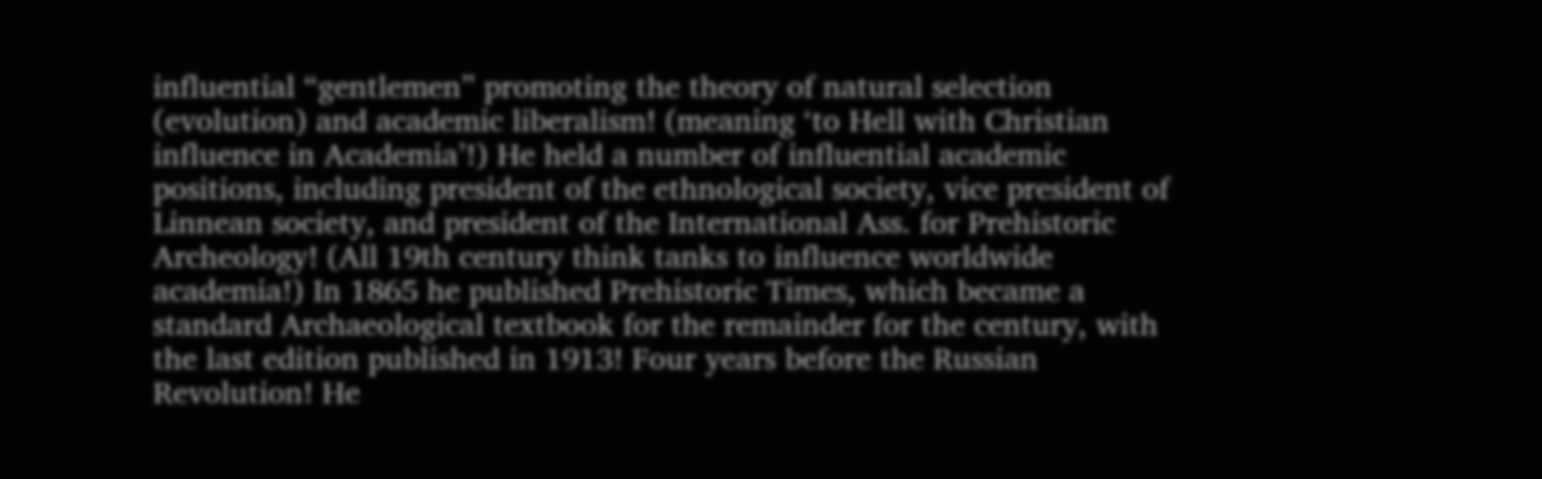influential “gentlemen” promoting the theory of natural selection (evolution) and academic liberalism! (meaning ‘to Hell with Christian influence in Academia’!) He held a number of influential academic positions, including president of the ethnological society, vice president of Linnean society, and president of the International Ass. for Prehistoric Archeology! (All 19th century think tanks to influence worldwide academia!) In 1865 he published Prehistoric Times, which became a standard Archaeological textbook for the remainder for the century, with the last edition published in 1913! Four years before the Russian Revolution! He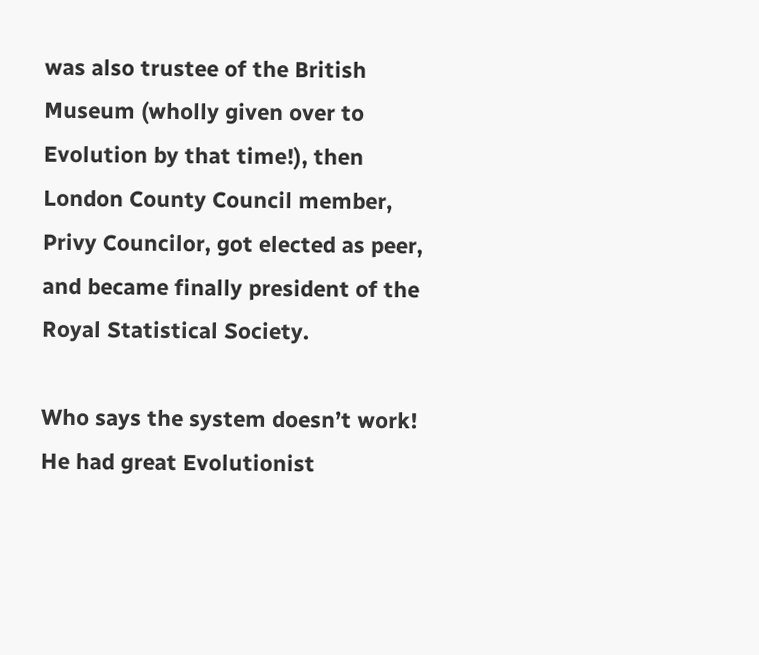was also trustee of the British Museum (wholly given over to Evolution by that time!), then London County Council member, Privy Councilor, got elected as peer, and became finally president of the Royal Statistical Society.

Who says the system doesn’t work! He had great Evolutionist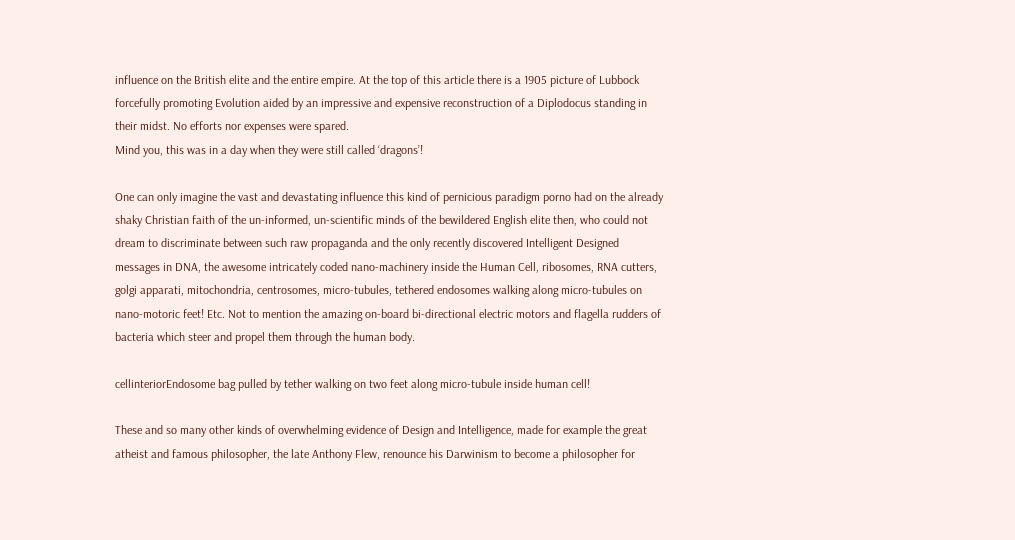influence on the British elite and the entire empire. At the top of this article there is a 1905 picture of Lubbock forcefully promoting Evolution aided by an impressive and expensive reconstruction of a Diplodocus standing in their midst. No efforts nor expenses were spared.
Mind you, this was in a day when they were still called ‘dragons’!

One can only imagine the vast and devastating influence this kind of pernicious paradigm porno had on the already shaky Christian faith of the un-informed, un-scientific minds of the bewildered English elite then, who could not dream to discriminate between such raw propaganda and the only recently discovered Intelligent Designed messages in DNA, the awesome intricately coded nano-machinery inside the Human Cell, ribosomes, RNA cutters, golgi apparati, mitochondria, centrosomes, micro-tubules, tethered endosomes walking along micro-tubules on nano-motoric feet! Etc. Not to mention the amazing on-board bi-directional electric motors and flagella rudders of bacteria which steer and propel them through the human body.

cellinteriorEndosome bag pulled by tether walking on two feet along micro-tubule inside human cell!

These and so many other kinds of overwhelming evidence of Design and Intelligence, made for example the great atheist and famous philosopher, the late Anthony Flew, renounce his Darwinism to become a philosopher for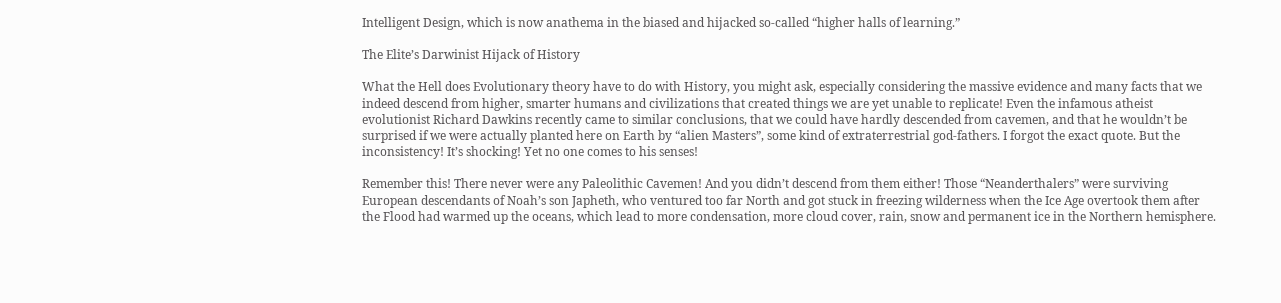Intelligent Design, which is now anathema in the biased and hijacked so-called “higher halls of learning.”

The Elite’s Darwinist Hijack of History

What the Hell does Evolutionary theory have to do with History, you might ask, especially considering the massive evidence and many facts that we indeed descend from higher, smarter humans and civilizations that created things we are yet unable to replicate! Even the infamous atheist evolutionist Richard Dawkins recently came to similar conclusions, that we could have hardly descended from cavemen, and that he wouldn’t be surprised if we were actually planted here on Earth by “alien Masters”, some kind of extraterrestrial god-fathers. I forgot the exact quote. But the inconsistency! It’s shocking! Yet no one comes to his senses!

Remember this! There never were any Paleolithic Cavemen! And you didn’t descend from them either! Those “Neanderthalers” were surviving European descendants of Noah’s son Japheth, who ventured too far North and got stuck in freezing wilderness when the Ice Age overtook them after the Flood had warmed up the oceans, which lead to more condensation, more cloud cover, rain, snow and permanent ice in the Northern hemisphere.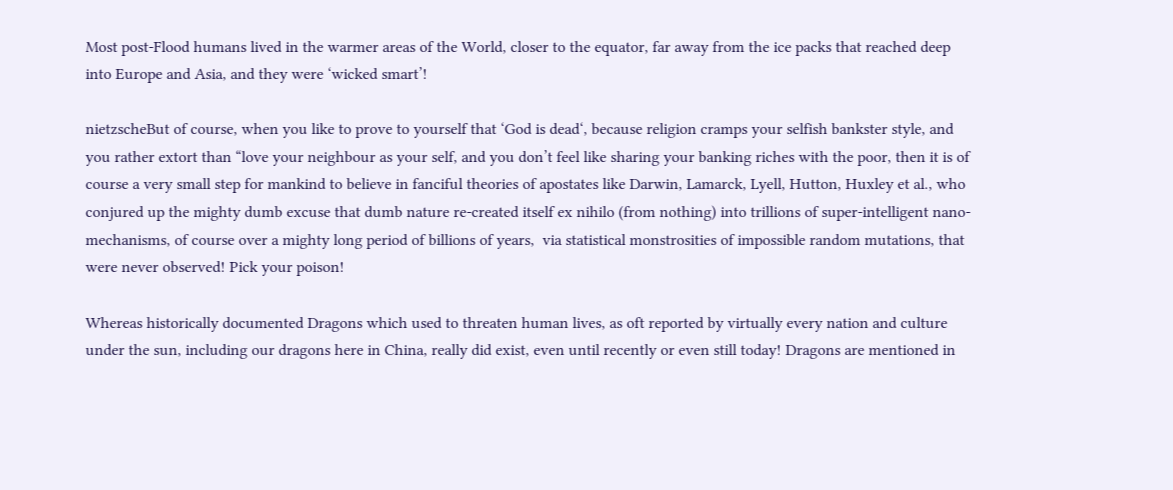Most post-Flood humans lived in the warmer areas of the World, closer to the equator, far away from the ice packs that reached deep into Europe and Asia, and they were ‘wicked smart’!

nietzscheBut of course, when you like to prove to yourself that ‘God is dead‘, because religion cramps your selfish bankster style, and you rather extort than “love your neighbour as your self, and you don’t feel like sharing your banking riches with the poor, then it is of course a very small step for mankind to believe in fanciful theories of apostates like Darwin, Lamarck, Lyell, Hutton, Huxley et al., who conjured up the mighty dumb excuse that dumb nature re-created itself ex nihilo (from nothing) into trillions of super-intelligent nano-mechanisms, of course over a mighty long period of billions of years,  via statistical monstrosities of impossible random mutations, that were never observed! Pick your poison!

Whereas historically documented Dragons which used to threaten human lives, as oft reported by virtually every nation and culture under the sun, including our dragons here in China, really did exist, even until recently or even still today! Dragons are mentioned in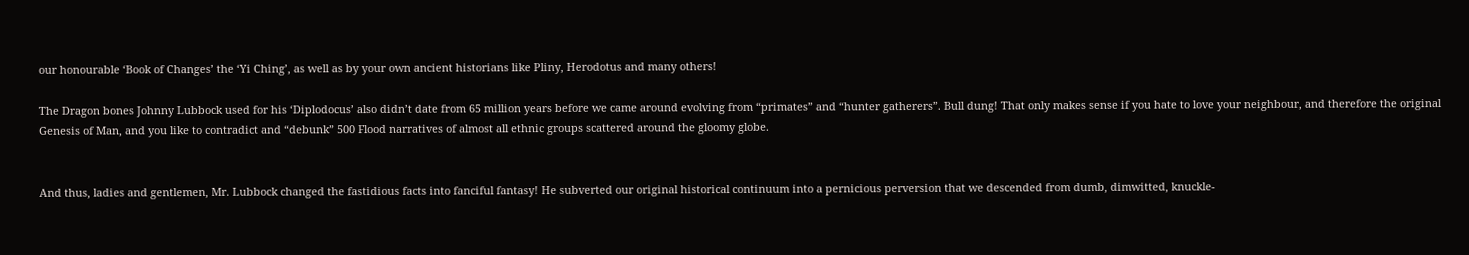our honourable ‘Book of Changes’ the ‘Yi Ching’, as well as by your own ancient historians like Pliny, Herodotus and many others!

The Dragon bones Johnny Lubbock used for his ‘Diplodocus’ also didn’t date from 65 million years before we came around evolving from “primates” and “hunter gatherers”. Bull dung! That only makes sense if you hate to love your neighbour, and therefore the original Genesis of Man, and you like to contradict and “debunk” 500 Flood narratives of almost all ethnic groups scattered around the gloomy globe.


And thus, ladies and gentlemen, Mr. Lubbock changed the fastidious facts into fanciful fantasy! He subverted our original historical continuum into a pernicious perversion that we descended from dumb, dimwitted, knuckle-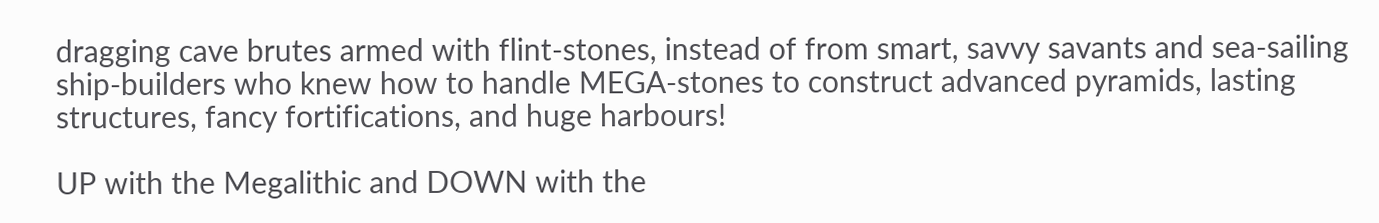dragging cave brutes armed with flint-stones, instead of from smart, savvy savants and sea-sailing ship-builders who knew how to handle MEGA-stones to construct advanced pyramids, lasting structures, fancy fortifications, and huge harbours!

UP with the Megalithic and DOWN with the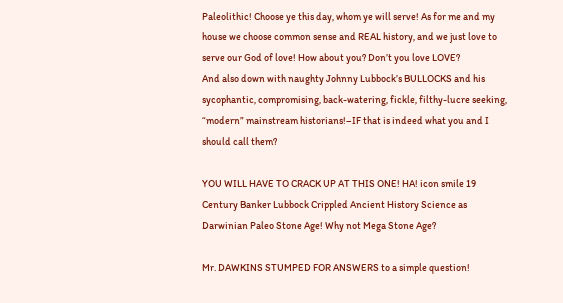Paleolithic! Choose ye this day, whom ye will serve! As for me and my house we choose common sense and REAL history, and we just love to serve our God of love! How about you? Don’t you love LOVE?
And also down with naughty Johnny Lubbock’s BULLOCKS and his sycophantic, compromising, back-watering, fickle, filthy-lucre seeking, “modern” mainstream historians!–IF that is indeed what you and I should call them?

YOU WILL HAVE TO CRACK UP AT THIS ONE! HA! icon smile 19 Century Banker Lubbock Crippled Ancient History Science as Darwinian Paleo Stone Age! Why not Mega Stone Age?

Mr. DAWKINS STUMPED FOR ANSWERS to a simple question!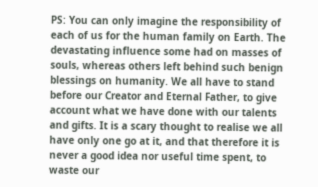PS: You can only imagine the responsibility of each of us for the human family on Earth. The devastating influence some had on masses of souls, whereas others left behind such benign blessings on humanity. We all have to stand before our Creator and Eternal Father, to give account what we have done with our talents and gifts. It is a scary thought to realise we all have only one go at it, and that therefore it is never a good idea nor useful time spent, to waste our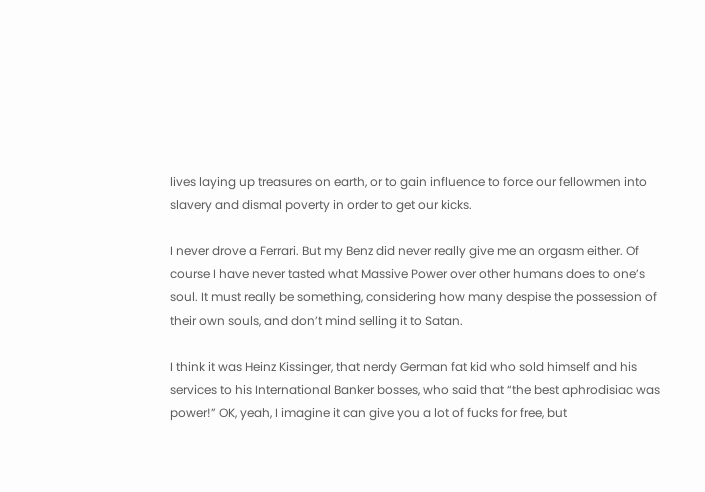lives laying up treasures on earth, or to gain influence to force our fellowmen into slavery and dismal poverty in order to get our kicks.

I never drove a Ferrari. But my Benz did never really give me an orgasm either. Of course I have never tasted what Massive Power over other humans does to one’s soul. It must really be something, considering how many despise the possession of their own souls, and don’t mind selling it to Satan.

I think it was Heinz Kissinger, that nerdy German fat kid who sold himself and his services to his International Banker bosses, who said that “the best aphrodisiac was power!” OK, yeah, I imagine it can give you a lot of fucks for free, but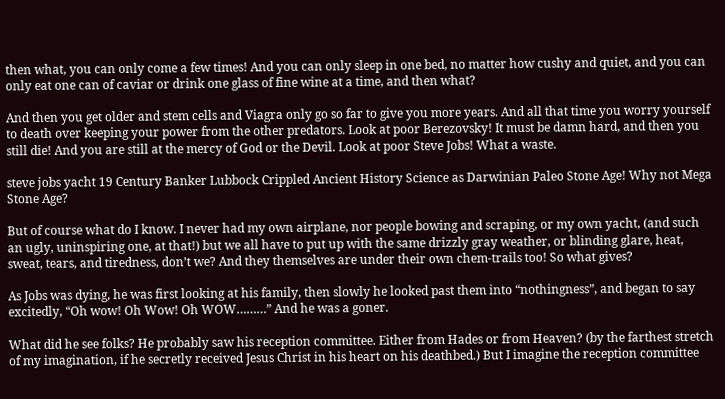then what, you can only come a few times! And you can only sleep in one bed, no matter how cushy and quiet, and you can only eat one can of caviar or drink one glass of fine wine at a time, and then what?

And then you get older and stem cells and Viagra only go so far to give you more years. And all that time you worry yourself to death over keeping your power from the other predators. Look at poor Berezovsky! It must be damn hard, and then you still die! And you are still at the mercy of God or the Devil. Look at poor Steve Jobs! What a waste.

steve jobs yacht 19 Century Banker Lubbock Crippled Ancient History Science as Darwinian Paleo Stone Age! Why not Mega Stone Age?

But of course what do I know. I never had my own airplane, nor people bowing and scraping, or my own yacht, (and such an ugly, uninspiring one, at that!) but we all have to put up with the same drizzly gray weather, or blinding glare, heat, sweat, tears, and tiredness, don’t we? And they themselves are under their own chem-trails too! So what gives?

As Jobs was dying, he was first looking at his family, then slowly he looked past them into “nothingness”, and began to say excitedly, “Oh wow! Oh Wow! Oh WOW………” And he was a goner.

What did he see folks? He probably saw his reception committee. Either from Hades or from Heaven? (by the farthest stretch of my imagination, if he secretly received Jesus Christ in his heart on his deathbed.) But I imagine the reception committee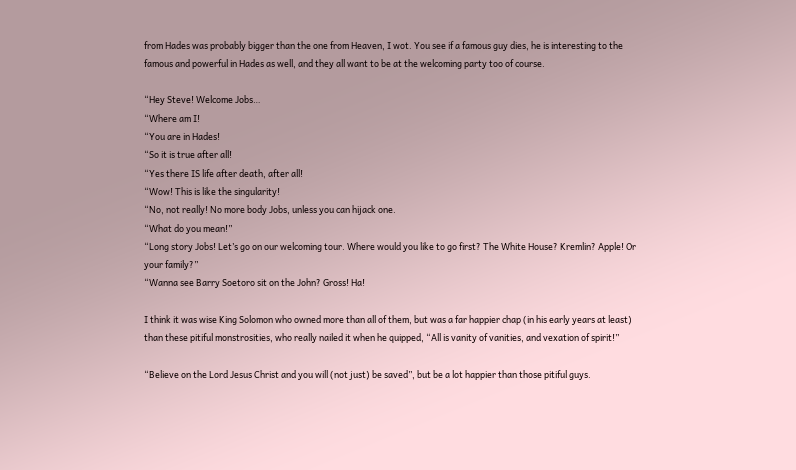from Hades was probably bigger than the one from Heaven, I wot. You see if a famous guy dies, he is interesting to the famous and powerful in Hades as well, and they all want to be at the welcoming party too of course.

“Hey Steve! Welcome Jobs…
“Where am I!
“You are in Hades!
“So it is true after all!
“Yes there IS life after death, after all!
“Wow! This is like the singularity!
“No, not really! No more body Jobs, unless you can hijack one.
“What do you mean!”
“Long story Jobs! Let’s go on our welcoming tour. Where would you like to go first? The White House? Kremlin? Apple! Or your family?”
“Wanna see Barry Soetoro sit on the John? Gross! Ha!

I think it was wise King Solomon who owned more than all of them, but was a far happier chap (in his early years at least) than these pitiful monstrosities, who really nailed it when he quipped, “All is vanity of vanities, and vexation of spirit!”

“Believe on the Lord Jesus Christ and you will (not just) be saved”, but be a lot happier than those pitiful guys.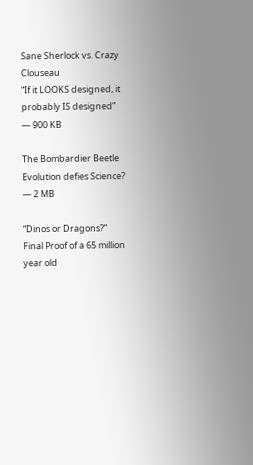Sane Sherlock vs. Crazy Clouseau
“If it LOOKS designed, it probably IS designed” — 900 KB

The Bombardier Beetle
Evolution defies Science? — 2 MB

“Dinos or Dragons?”
Final Proof of a 65 million year old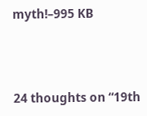myth!–995 KB



24 thoughts on “19th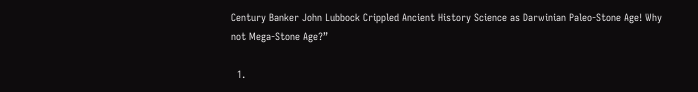Century Banker John Lubbock Crippled Ancient History Science as Darwinian Paleo-Stone Age! Why not Mega-Stone Age?”

  1.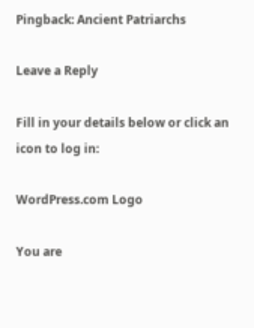Pingback: Ancient Patriarchs

Leave a Reply

Fill in your details below or click an icon to log in:

WordPress.com Logo

You are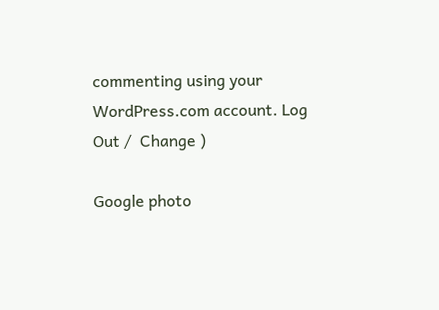commenting using your WordPress.com account. Log Out /  Change )

Google photo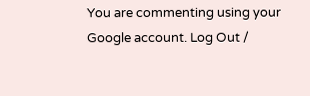You are commenting using your Google account. Log Out /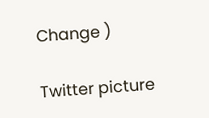Change )

Twitter picture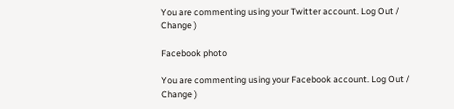You are commenting using your Twitter account. Log Out /  Change )

Facebook photo

You are commenting using your Facebook account. Log Out /  Change )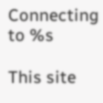Connecting to %s

This site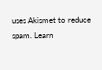uses Akismet to reduce spam. Learn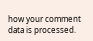how your comment data is processed.